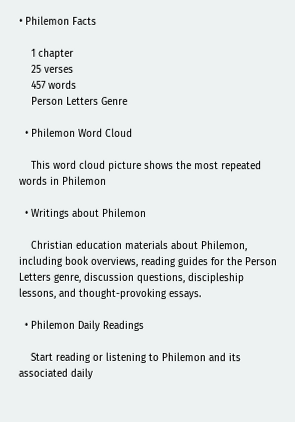• Philemon Facts

    1 chapter
    25 verses
    457 words
    Person Letters Genre

  • Philemon Word Cloud

    This word cloud picture shows the most repeated words in Philemon

  • Writings about Philemon

    Christian education materials about Philemon, including book overviews, reading guides for the Person Letters genre, discussion questions, discipleship lessons, and thought-provoking essays.

  • Philemon Daily Readings

    Start reading or listening to Philemon and its associated daily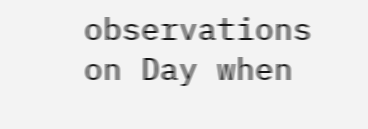observations on Day when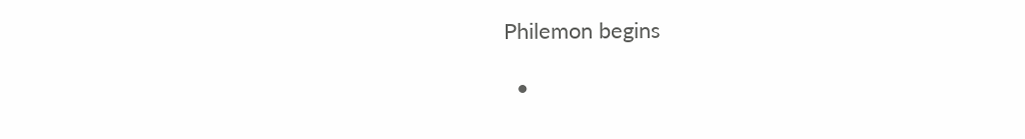Philemon begins

  •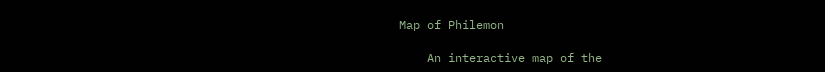Map of Philemon

    An interactive map of the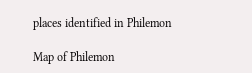places identified in Philemon

Map of Philemon